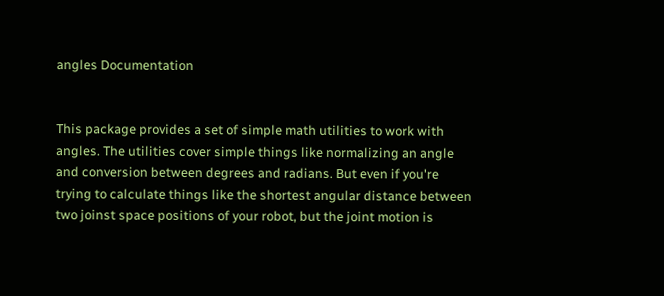angles Documentation


This package provides a set of simple math utilities to work with angles. The utilities cover simple things like normalizing an angle and conversion between degrees and radians. But even if you're trying to calculate things like the shortest angular distance between two joinst space positions of your robot, but the joint motion is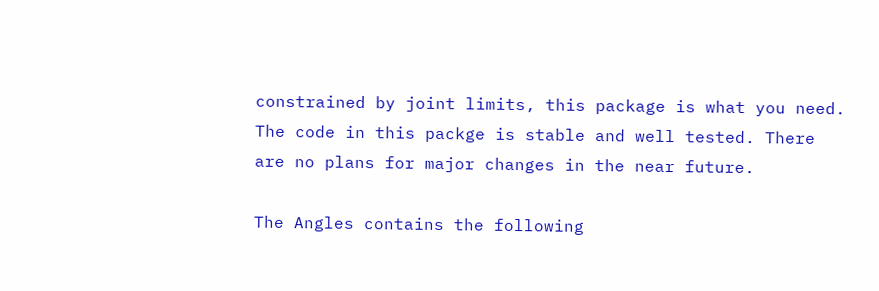constrained by joint limits, this package is what you need. The code in this packge is stable and well tested. There are no plans for major changes in the near future.

The Angles contains the following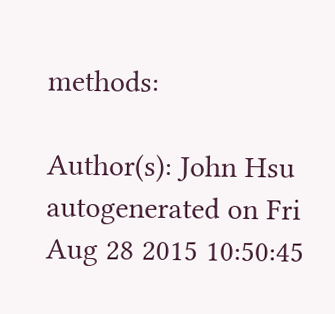methods:

Author(s): John Hsu
autogenerated on Fri Aug 28 2015 10:50:45